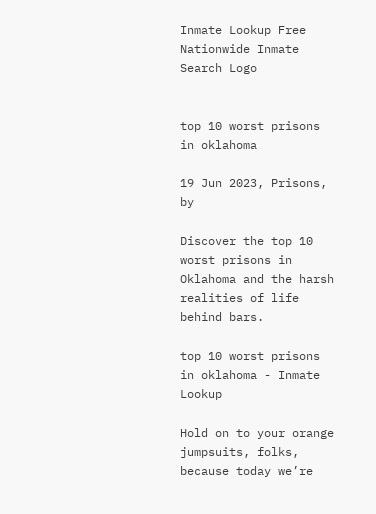Inmate Lookup Free Nationwide Inmate Search Logo


top 10 worst prisons in oklahoma

19 Jun 2023, Prisons, by

Discover the top 10 worst prisons in Oklahoma and the harsh realities of life behind bars.

top 10 worst prisons in oklahoma - Inmate Lookup

Hold on to your orange jumpsuits, folks, because today we’re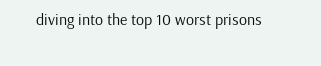diving into the top 10 worst prisons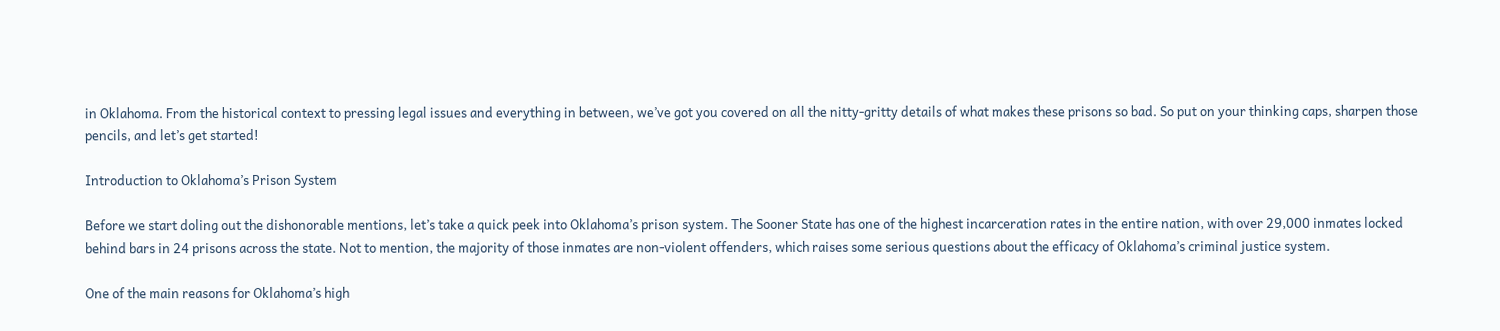in Oklahoma. From the historical context to pressing legal issues and everything in between, we’ve got you covered on all the nitty-gritty details of what makes these prisons so bad. So put on your thinking caps, sharpen those pencils, and let’s get started!

Introduction to Oklahoma’s Prison System

Before we start doling out the dishonorable mentions, let’s take a quick peek into Oklahoma’s prison system. The Sooner State has one of the highest incarceration rates in the entire nation, with over 29,000 inmates locked behind bars in 24 prisons across the state. Not to mention, the majority of those inmates are non-violent offenders, which raises some serious questions about the efficacy of Oklahoma’s criminal justice system.

One of the main reasons for Oklahoma’s high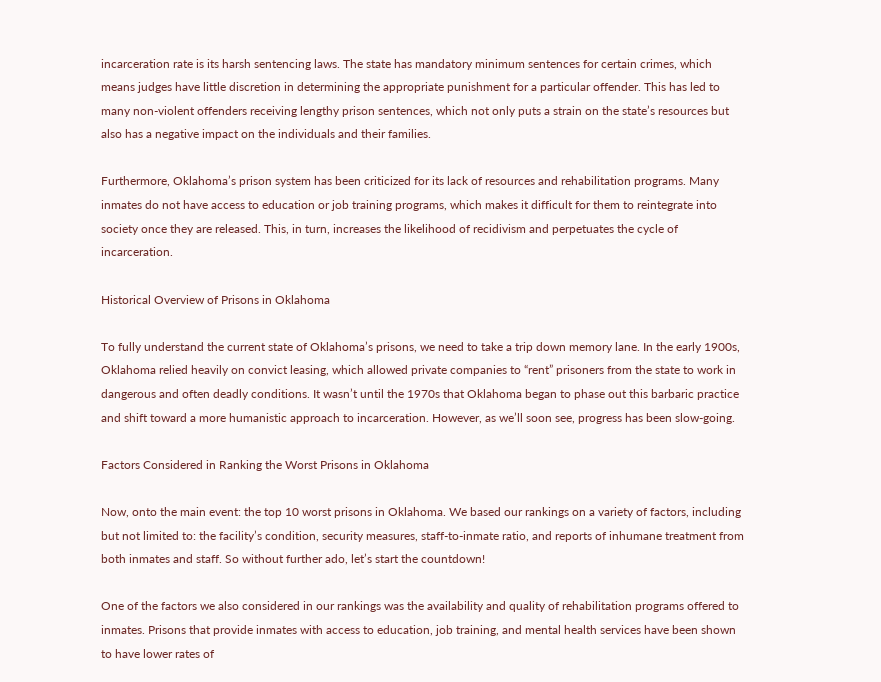incarceration rate is its harsh sentencing laws. The state has mandatory minimum sentences for certain crimes, which means judges have little discretion in determining the appropriate punishment for a particular offender. This has led to many non-violent offenders receiving lengthy prison sentences, which not only puts a strain on the state’s resources but also has a negative impact on the individuals and their families.

Furthermore, Oklahoma’s prison system has been criticized for its lack of resources and rehabilitation programs. Many inmates do not have access to education or job training programs, which makes it difficult for them to reintegrate into society once they are released. This, in turn, increases the likelihood of recidivism and perpetuates the cycle of incarceration.

Historical Overview of Prisons in Oklahoma

To fully understand the current state of Oklahoma’s prisons, we need to take a trip down memory lane. In the early 1900s, Oklahoma relied heavily on convict leasing, which allowed private companies to “rent” prisoners from the state to work in dangerous and often deadly conditions. It wasn’t until the 1970s that Oklahoma began to phase out this barbaric practice and shift toward a more humanistic approach to incarceration. However, as we’ll soon see, progress has been slow-going.

Factors Considered in Ranking the Worst Prisons in Oklahoma

Now, onto the main event: the top 10 worst prisons in Oklahoma. We based our rankings on a variety of factors, including but not limited to: the facility’s condition, security measures, staff-to-inmate ratio, and reports of inhumane treatment from both inmates and staff. So without further ado, let’s start the countdown!

One of the factors we also considered in our rankings was the availability and quality of rehabilitation programs offered to inmates. Prisons that provide inmates with access to education, job training, and mental health services have been shown to have lower rates of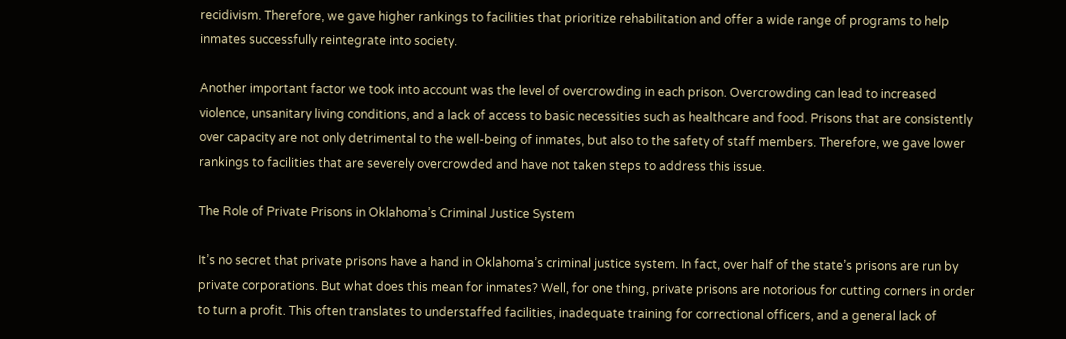recidivism. Therefore, we gave higher rankings to facilities that prioritize rehabilitation and offer a wide range of programs to help inmates successfully reintegrate into society.

Another important factor we took into account was the level of overcrowding in each prison. Overcrowding can lead to increased violence, unsanitary living conditions, and a lack of access to basic necessities such as healthcare and food. Prisons that are consistently over capacity are not only detrimental to the well-being of inmates, but also to the safety of staff members. Therefore, we gave lower rankings to facilities that are severely overcrowded and have not taken steps to address this issue.

The Role of Private Prisons in Oklahoma’s Criminal Justice System

It’s no secret that private prisons have a hand in Oklahoma’s criminal justice system. In fact, over half of the state’s prisons are run by private corporations. But what does this mean for inmates? Well, for one thing, private prisons are notorious for cutting corners in order to turn a profit. This often translates to understaffed facilities, inadequate training for correctional officers, and a general lack of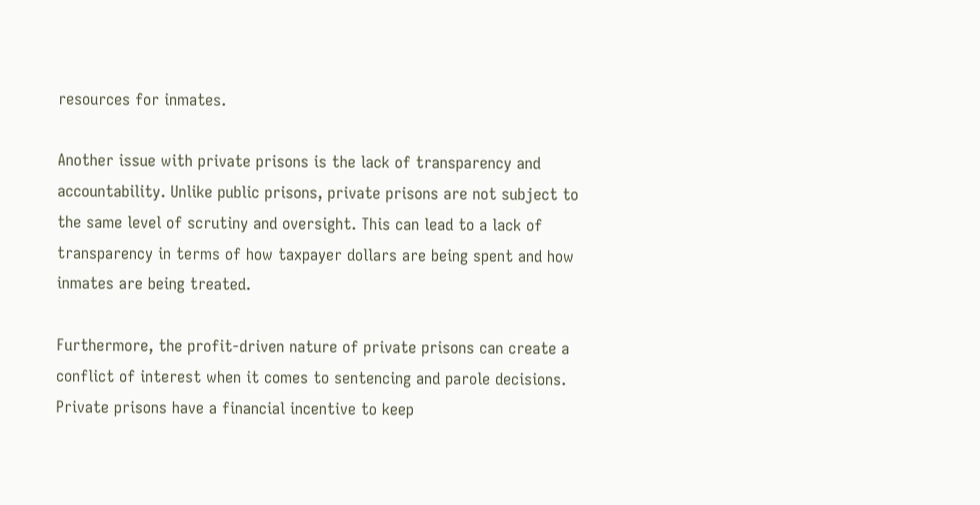resources for inmates.

Another issue with private prisons is the lack of transparency and accountability. Unlike public prisons, private prisons are not subject to the same level of scrutiny and oversight. This can lead to a lack of transparency in terms of how taxpayer dollars are being spent and how inmates are being treated.

Furthermore, the profit-driven nature of private prisons can create a conflict of interest when it comes to sentencing and parole decisions. Private prisons have a financial incentive to keep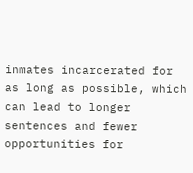inmates incarcerated for as long as possible, which can lead to longer sentences and fewer opportunities for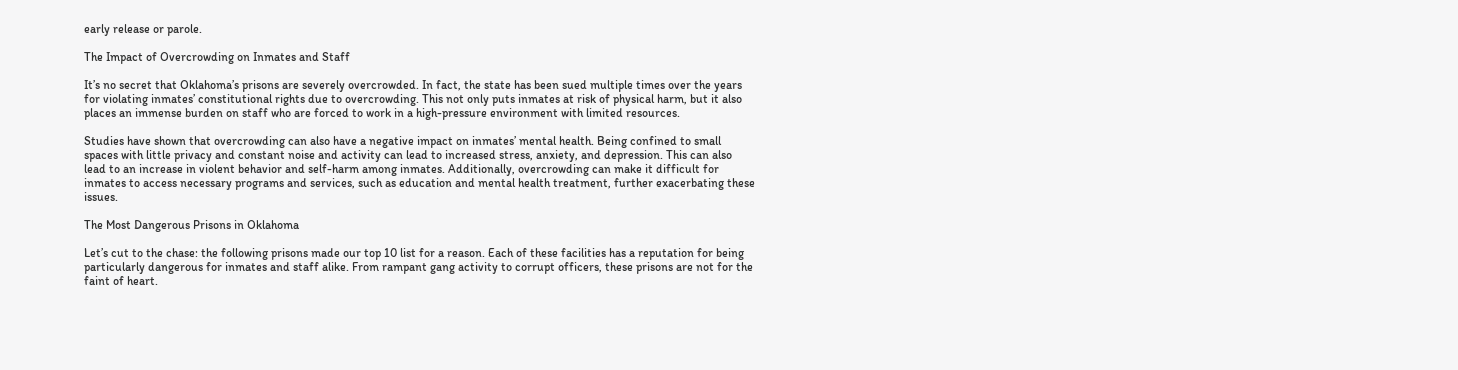early release or parole.

The Impact of Overcrowding on Inmates and Staff

It’s no secret that Oklahoma’s prisons are severely overcrowded. In fact, the state has been sued multiple times over the years for violating inmates’ constitutional rights due to overcrowding. This not only puts inmates at risk of physical harm, but it also places an immense burden on staff who are forced to work in a high-pressure environment with limited resources.

Studies have shown that overcrowding can also have a negative impact on inmates’ mental health. Being confined to small spaces with little privacy and constant noise and activity can lead to increased stress, anxiety, and depression. This can also lead to an increase in violent behavior and self-harm among inmates. Additionally, overcrowding can make it difficult for inmates to access necessary programs and services, such as education and mental health treatment, further exacerbating these issues.

The Most Dangerous Prisons in Oklahoma

Let’s cut to the chase: the following prisons made our top 10 list for a reason. Each of these facilities has a reputation for being particularly dangerous for inmates and staff alike. From rampant gang activity to corrupt officers, these prisons are not for the faint of heart.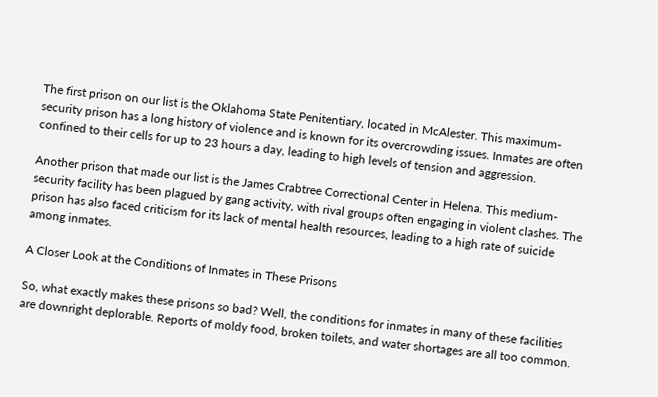The first prison on our list is the Oklahoma State Penitentiary, located in McAlester. This maximum-security prison has a long history of violence and is known for its overcrowding issues. Inmates are often confined to their cells for up to 23 hours a day, leading to high levels of tension and aggression.

Another prison that made our list is the James Crabtree Correctional Center in Helena. This medium-security facility has been plagued by gang activity, with rival groups often engaging in violent clashes. The prison has also faced criticism for its lack of mental health resources, leading to a high rate of suicide among inmates.

A Closer Look at the Conditions of Inmates in These Prisons

So, what exactly makes these prisons so bad? Well, the conditions for inmates in many of these facilities are downright deplorable. Reports of moldy food, broken toilets, and water shortages are all too common.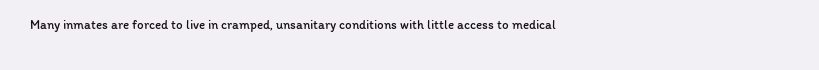Many inmates are forced to live in cramped, unsanitary conditions with little access to medical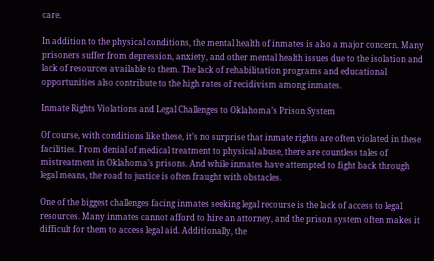care.

In addition to the physical conditions, the mental health of inmates is also a major concern. Many prisoners suffer from depression, anxiety, and other mental health issues due to the isolation and lack of resources available to them. The lack of rehabilitation programs and educational opportunities also contribute to the high rates of recidivism among inmates.

Inmate Rights Violations and Legal Challenges to Oklahoma’s Prison System

Of course, with conditions like these, it’s no surprise that inmate rights are often violated in these facilities. From denial of medical treatment to physical abuse, there are countless tales of mistreatment in Oklahoma’s prisons. And while inmates have attempted to fight back through legal means, the road to justice is often fraught with obstacles.

One of the biggest challenges facing inmates seeking legal recourse is the lack of access to legal resources. Many inmates cannot afford to hire an attorney, and the prison system often makes it difficult for them to access legal aid. Additionally, the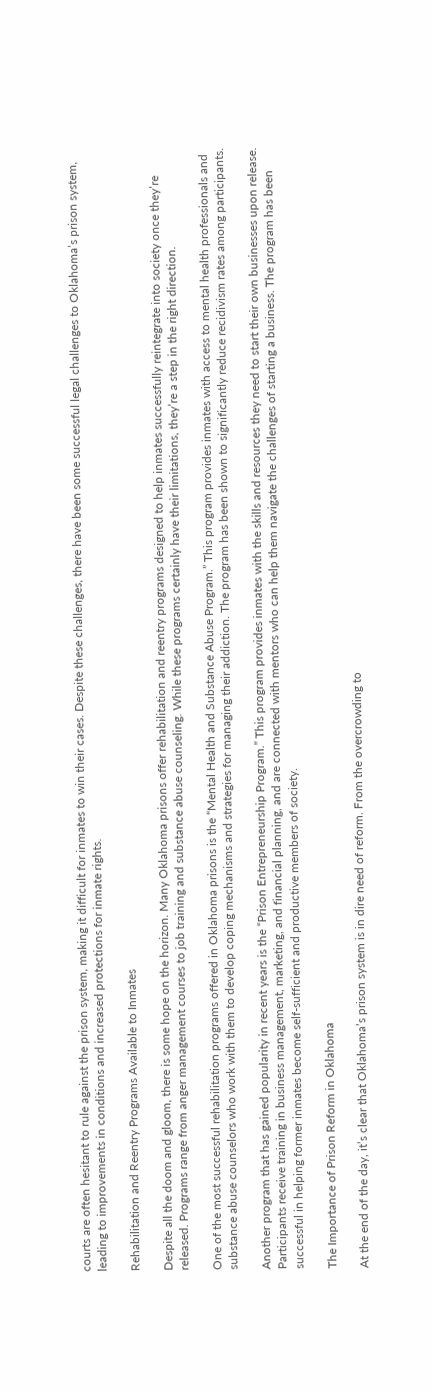courts are often hesitant to rule against the prison system, making it difficult for inmates to win their cases. Despite these challenges, there have been some successful legal challenges to Oklahoma’s prison system, leading to improvements in conditions and increased protections for inmate rights.

Rehabilitation and Reentry Programs Available to Inmates

Despite all the doom and gloom, there is some hope on the horizon. Many Oklahoma prisons offer rehabilitation and reentry programs designed to help inmates successfully reintegrate into society once they’re released. Programs range from anger management courses to job training and substance abuse counseling. While these programs certainly have their limitations, they’re a step in the right direction.

One of the most successful rehabilitation programs offered in Oklahoma prisons is the “Mental Health and Substance Abuse Program.” This program provides inmates with access to mental health professionals and substance abuse counselors who work with them to develop coping mechanisms and strategies for managing their addiction. The program has been shown to significantly reduce recidivism rates among participants.

Another program that has gained popularity in recent years is the “Prison Entrepreneurship Program.” This program provides inmates with the skills and resources they need to start their own businesses upon release. Participants receive training in business management, marketing, and financial planning, and are connected with mentors who can help them navigate the challenges of starting a business. The program has been successful in helping former inmates become self-sufficient and productive members of society.

The Importance of Prison Reform in Oklahoma

At the end of the day, it’s clear that Oklahoma’s prison system is in dire need of reform. From the overcrowding to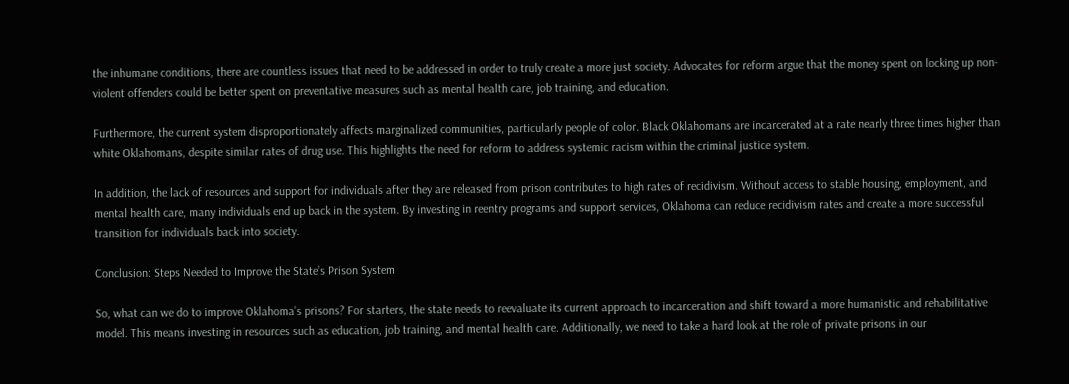the inhumane conditions, there are countless issues that need to be addressed in order to truly create a more just society. Advocates for reform argue that the money spent on locking up non-violent offenders could be better spent on preventative measures such as mental health care, job training, and education.

Furthermore, the current system disproportionately affects marginalized communities, particularly people of color. Black Oklahomans are incarcerated at a rate nearly three times higher than white Oklahomans, despite similar rates of drug use. This highlights the need for reform to address systemic racism within the criminal justice system.

In addition, the lack of resources and support for individuals after they are released from prison contributes to high rates of recidivism. Without access to stable housing, employment, and mental health care, many individuals end up back in the system. By investing in reentry programs and support services, Oklahoma can reduce recidivism rates and create a more successful transition for individuals back into society.

Conclusion: Steps Needed to Improve the State’s Prison System

So, what can we do to improve Oklahoma’s prisons? For starters, the state needs to reevaluate its current approach to incarceration and shift toward a more humanistic and rehabilitative model. This means investing in resources such as education, job training, and mental health care. Additionally, we need to take a hard look at the role of private prisons in our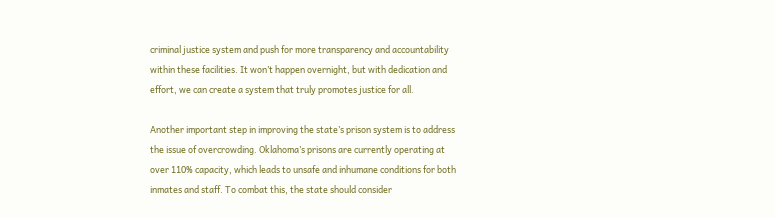criminal justice system and push for more transparency and accountability within these facilities. It won’t happen overnight, but with dedication and effort, we can create a system that truly promotes justice for all.

Another important step in improving the state’s prison system is to address the issue of overcrowding. Oklahoma’s prisons are currently operating at over 110% capacity, which leads to unsafe and inhumane conditions for both inmates and staff. To combat this, the state should consider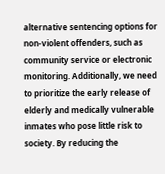alternative sentencing options for non-violent offenders, such as community service or electronic monitoring. Additionally, we need to prioritize the early release of elderly and medically vulnerable inmates who pose little risk to society. By reducing the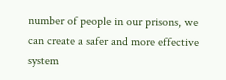number of people in our prisons, we can create a safer and more effective system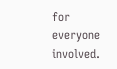for everyone involved.